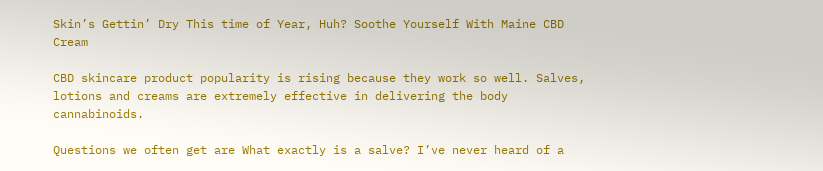Skin’s Gettin’ Dry This time of Year, Huh? Soothe Yourself With Maine CBD Cream

CBD skincare product popularity is rising because they work so well. Salves, lotions and creams are extremely effective in delivering the body cannabinoids.

Questions we often get are What exactly is a salve? I’ve never heard of a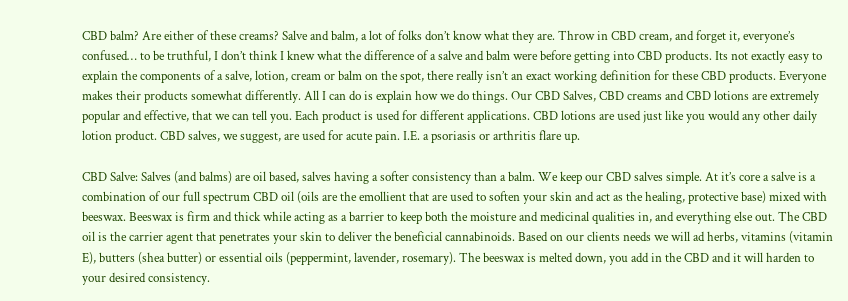CBD balm? Are either of these creams? Salve and balm, a lot of folks don’t know what they are. Throw in CBD cream, and forget it, everyone’s confused… to be truthful, I don’t think I knew what the difference of a salve and balm were before getting into CBD products. Its not exactly easy to explain the components of a salve, lotion, cream or balm on the spot, there really isn’t an exact working definition for these CBD products. Everyone makes their products somewhat differently. All I can do is explain how we do things. Our CBD Salves, CBD creams and CBD lotions are extremely popular and effective, that we can tell you. Each product is used for different applications. CBD lotions are used just like you would any other daily lotion product. CBD salves, we suggest, are used for acute pain. I.E. a psoriasis or arthritis flare up.

CBD Salve: Salves (and balms) are oil based, salves having a softer consistency than a balm. We keep our CBD salves simple. At it’s core a salve is a combination of our full spectrum CBD oil (oils are the emollient that are used to soften your skin and act as the healing, protective base) mixed with beeswax. Beeswax is firm and thick while acting as a barrier to keep both the moisture and medicinal qualities in, and everything else out. The CBD oil is the carrier agent that penetrates your skin to deliver the beneficial cannabinoids. Based on our clients needs we will ad herbs, vitamins (vitamin E), butters (shea butter) or essential oils (peppermint, lavender, rosemary). The beeswax is melted down, you add in the CBD and it will harden to your desired consistency.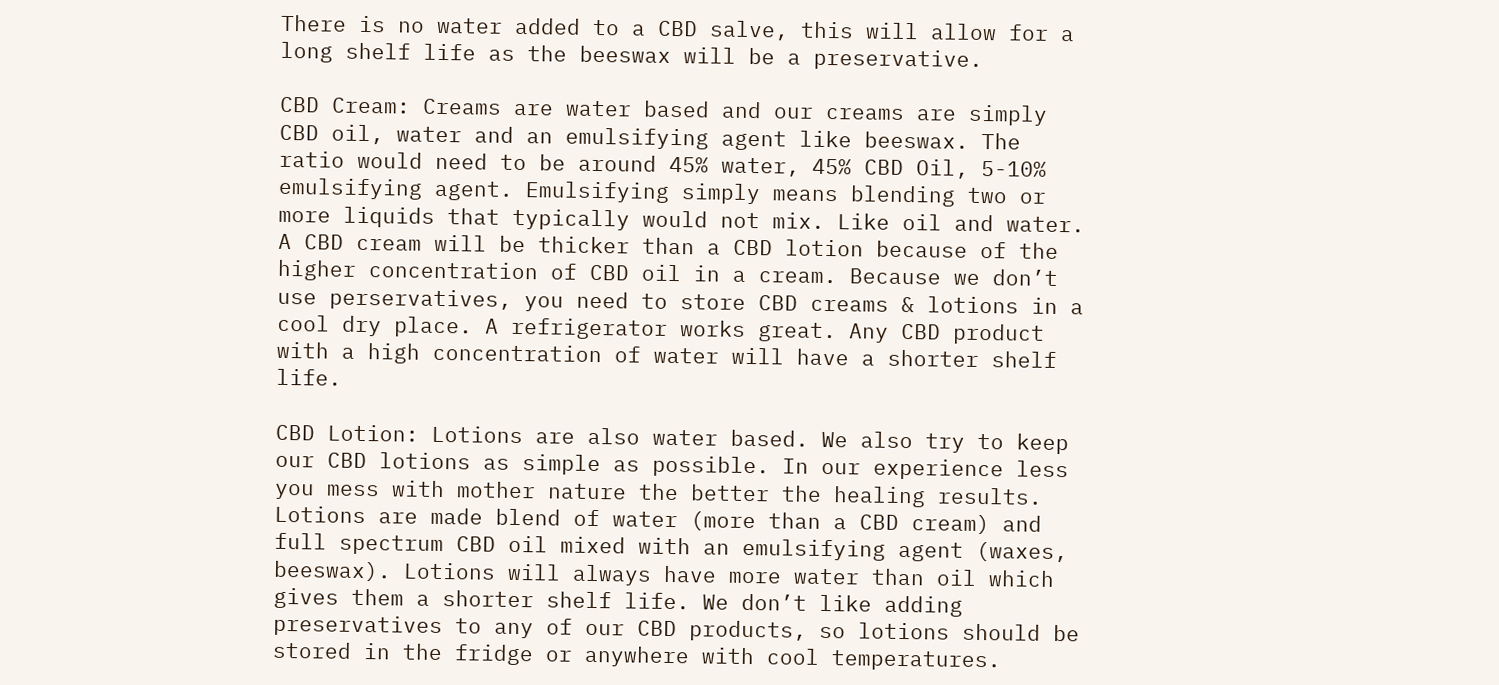There is no water added to a CBD salve, this will allow for a long shelf life as the beeswax will be a preservative.

CBD Cream: Creams are water based and our creams are simply CBD oil, water and an emulsifying agent like beeswax. The ratio would need to be around 45% water, 45% CBD Oil, 5-10% emulsifying agent. Emulsifying simply means blending two or more liquids that typically would not mix. Like oil and water. A CBD cream will be thicker than a CBD lotion because of the higher concentration of CBD oil in a cream. Because we don’t use perservatives, you need to store CBD creams & lotions in a cool dry place. A refrigerator works great. Any CBD product with a high concentration of water will have a shorter shelf life.

CBD Lotion: Lotions are also water based. We also try to keep our CBD lotions as simple as possible. In our experience less you mess with mother nature the better the healing results. Lotions are made blend of water (more than a CBD cream) and full spectrum CBD oil mixed with an emulsifying agent (waxes, beeswax). Lotions will always have more water than oil which gives them a shorter shelf life. We don’t like adding preservatives to any of our CBD products, so lotions should be stored in the fridge or anywhere with cool temperatures.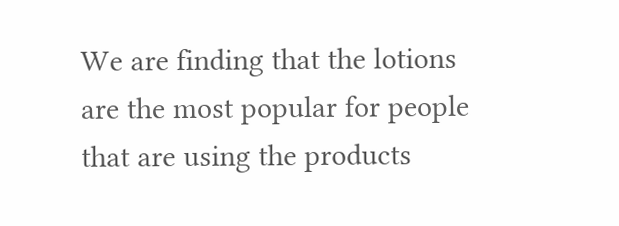We are finding that the lotions are the most popular for people that are using the products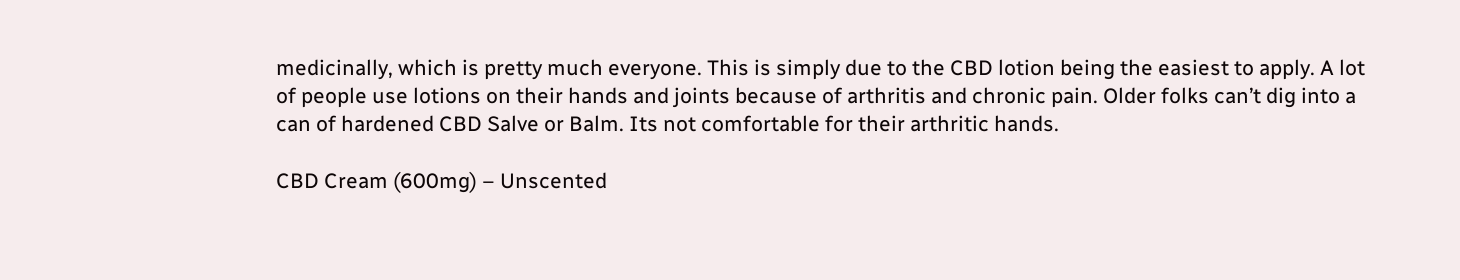medicinally, which is pretty much everyone. This is simply due to the CBD lotion being the easiest to apply. A lot of people use lotions on their hands and joints because of arthritis and chronic pain. Older folks can’t dig into a can of hardened CBD Salve or Balm. Its not comfortable for their arthritic hands.

CBD Cream (600mg) – Unscented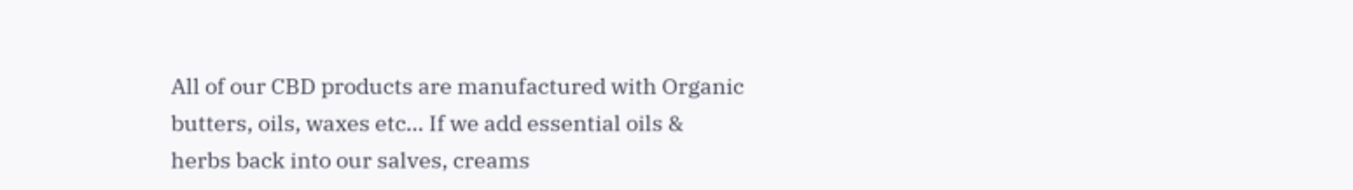All of our CBD products are manufactured with Organic butters, oils, waxes etc… If we add essential oils & herbs back into our salves, creams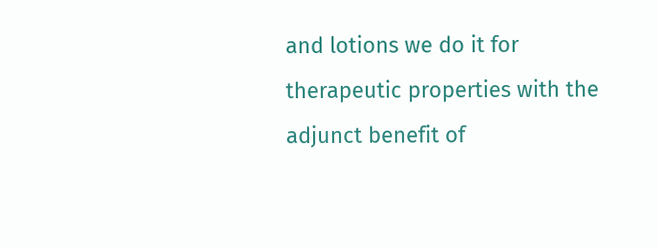and lotions we do it for therapeutic properties with the adjunct benefit of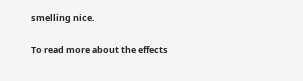smelling nice.

To read more about the effects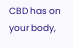CBD has on your body,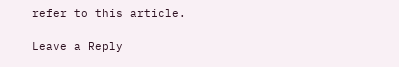refer to this article.

Leave a Reply